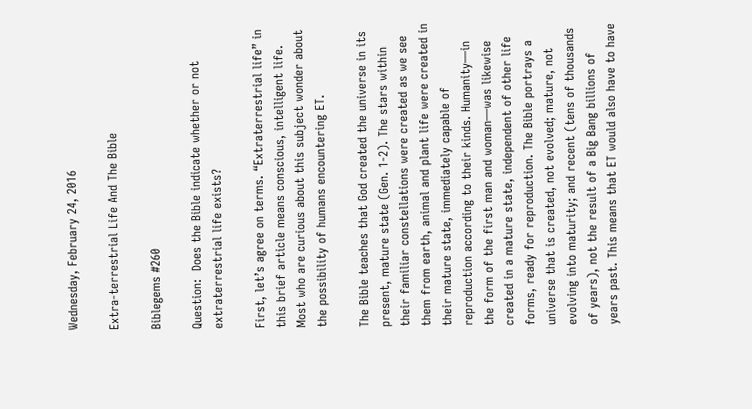Wednesday, February 24, 2016

Extra-terrestrial Life And The Bible

Biblegems #260

Question:  Does the Bible indicate whether or not extraterrestrial life exists?

First, let’s agree on terms. “Extraterrestrial life” in this brief article means conscious, intelligent life. Most who are curious about this subject wonder about the possibility of humans encountering ET.

The Bible teaches that God created the universe in its present, mature state (Gen. 1-2). The stars within their familiar constellations were created as we see them from earth, animal and plant life were created in their mature state, immediately capable of reproduction according to their kinds. Humanity—in the form of the first man and woman—was likewise created in a mature state, independent of other life forms, ready for reproduction. The Bible portrays a universe that is created, not evolved; mature, not evolving into maturity; and recent (tens of thousands of years), not the result of a Big Bang billions of years past. This means that ET would also have to have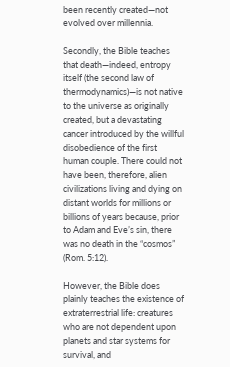been recently created—not evolved over millennia.

Secondly, the Bible teaches that death—indeed, entropy itself (the second law of thermodynamics)—is not native to the universe as originally created, but a devastating cancer introduced by the willful disobedience of the first human couple. There could not have been, therefore, alien civilizations living and dying on distant worlds for millions or billions of years because, prior to Adam and Eve’s sin, there was no death in the “cosmos” (Rom. 5:12).

However, the Bible does plainly teaches the existence of extraterrestrial life: creatures who are not dependent upon planets and star systems for survival, and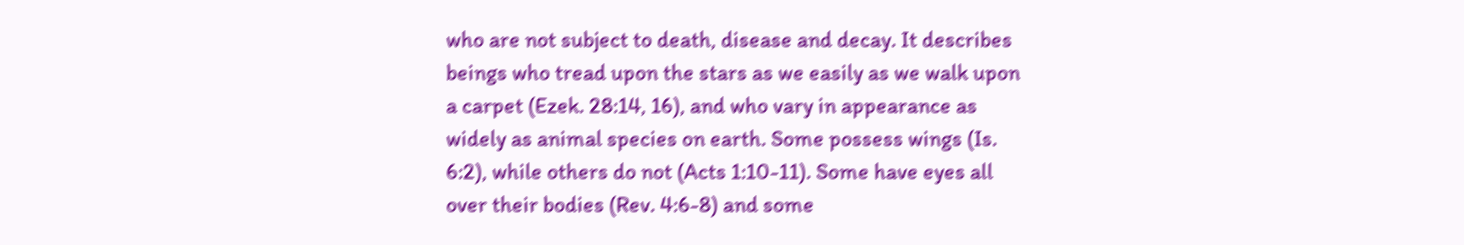who are not subject to death, disease and decay. It describes beings who tread upon the stars as we easily as we walk upon a carpet (Ezek. 28:14, 16), and who vary in appearance as widely as animal species on earth. Some possess wings (Is. 6:2), while others do not (Acts 1:10-11). Some have eyes all over their bodies (Rev. 4:6-8) and some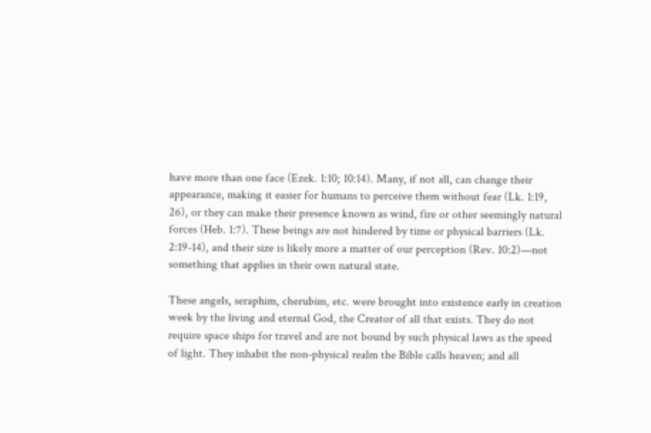have more than one face (Ezek. 1:10; 10:14). Many, if not all, can change their appearance, making it easier for humans to perceive them without fear (Lk. 1:19, 26), or they can make their presence known as wind, fire or other seemingly natural forces (Heb. 1:7). These beings are not hindered by time or physical barriers (Lk. 2:19-14), and their size is likely more a matter of our perception (Rev. 10:2)—not something that applies in their own natural state.

These angels, seraphim, cherubim, etc. were brought into existence early in creation week by the living and eternal God, the Creator of all that exists. They do not require space ships for travel and are not bound by such physical laws as the speed of light. They inhabit the non-physical realm the Bible calls heaven; and all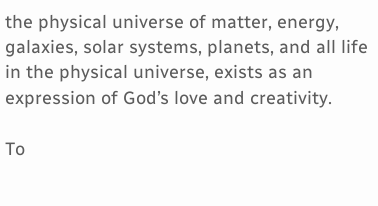the physical universe of matter, energy, galaxies, solar systems, planets, and all life in the physical universe, exists as an expression of God’s love and creativity.

To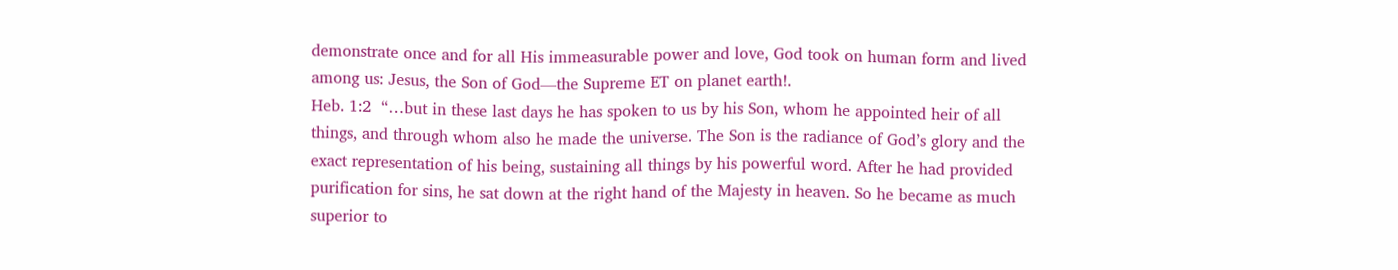demonstrate once and for all His immeasurable power and love, God took on human form and lived among us: Jesus, the Son of God—the Supreme ET on planet earth!.
Heb. 1:2  “…but in these last days he has spoken to us by his Son, whom he appointed heir of all things, and through whom also he made the universe. The Son is the radiance of God’s glory and the exact representation of his being, sustaining all things by his powerful word. After he had provided purification for sins, he sat down at the right hand of the Majesty in heaven. So he became as much superior to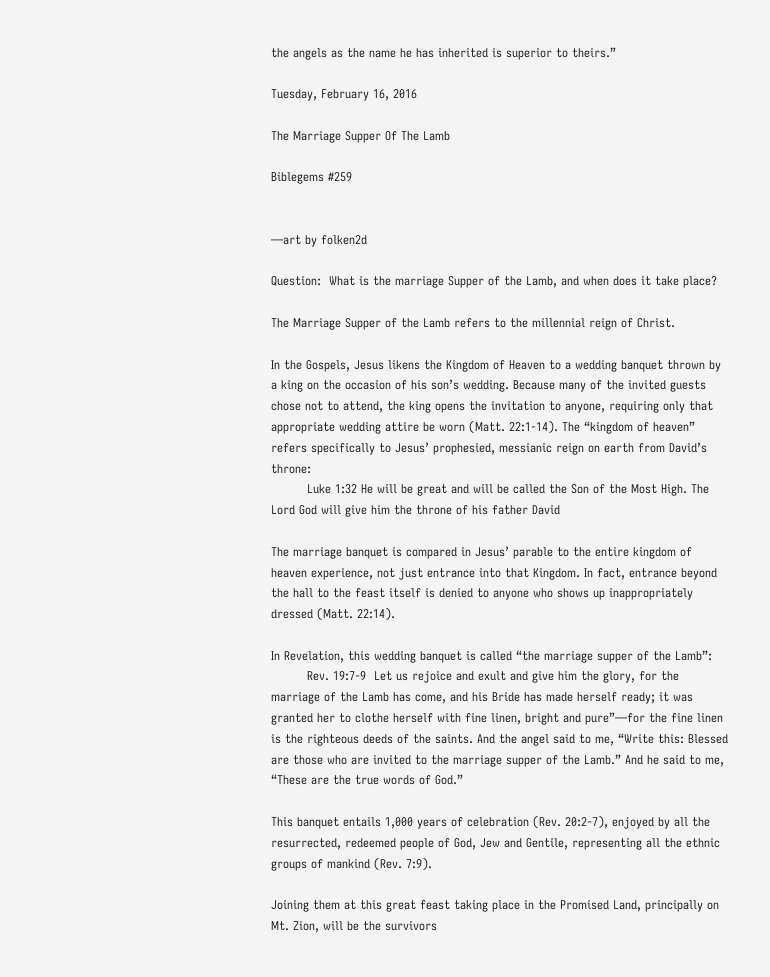the angels as the name he has inherited is superior to theirs.”

Tuesday, February 16, 2016

The Marriage Supper Of The Lamb

Biblegems #259


—art by folken2d

Question:  What is the marriage Supper of the Lamb, and when does it take place?

The Marriage Supper of the Lamb refers to the millennial reign of Christ.

In the Gospels, Jesus likens the Kingdom of Heaven to a wedding banquet thrown by a king on the occasion of his son’s wedding. Because many of the invited guests chose not to attend, the king opens the invitation to anyone, requiring only that appropriate wedding attire be worn (Matt. 22:1-14). The “kingdom of heaven” refers specifically to Jesus’ prophesied, messianic reign on earth from David’s throne:
         Luke 1:32 He will be great and will be called the Son of the Most High. The Lord God will give him the throne of his father David

The marriage banquet is compared in Jesus’ parable to the entire kingdom of heaven experience, not just entrance into that Kingdom. In fact, entrance beyond the hall to the feast itself is denied to anyone who shows up inappropriately dressed (Matt. 22:14).

In Revelation, this wedding banquet is called “the marriage supper of the Lamb”:
         Rev. 19:7-9  Let us rejoice and exult and give him the glory, for the marriage of the Lamb has come, and his Bride has made herself ready; it was granted her to clothe herself with fine linen, bright and pure”—for the fine linen is the righteous deeds of the saints. And the angel said to me, “Write this: Blessed are those who are invited to the marriage supper of the Lamb.” And he said to me, “These are the true words of God.”

This banquet entails 1,000 years of celebration (Rev. 20:2-7), enjoyed by all the resurrected, redeemed people of God, Jew and Gentile, representing all the ethnic groups of mankind (Rev. 7:9).

Joining them at this great feast taking place in the Promised Land, principally on Mt. Zion, will be the survivors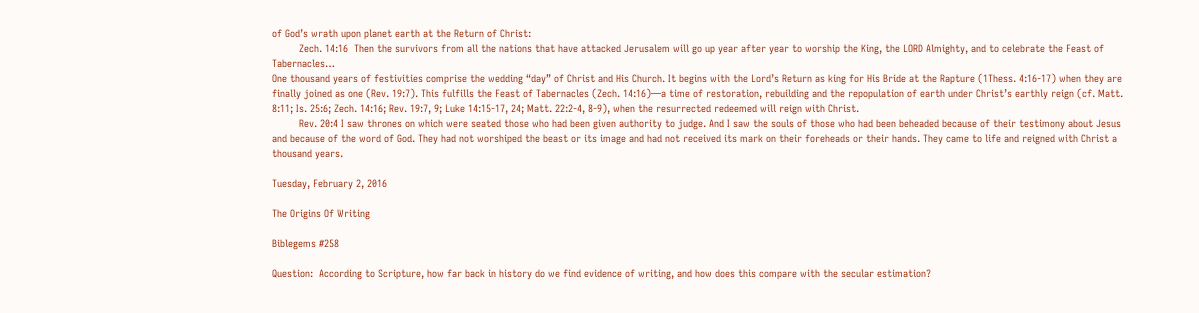of God’s wrath upon planet earth at the Return of Christ:
         Zech. 14:16  Then the survivors from all the nations that have attacked Jerusalem will go up year after year to worship the King, the LORD Almighty, and to celebrate the Feast of Tabernacles…
One thousand years of festivities comprise the wedding “day” of Christ and His Church. It begins with the Lord’s Return as king for His Bride at the Rapture (1Thess. 4:16-17) when they are finally joined as one (Rev. 19:7). This fulfills the Feast of Tabernacles (Zech. 14:16)—a time of restoration, rebuilding and the repopulation of earth under Christ’s earthly reign (cf. Matt. 8:11; Is. 25:6; Zech. 14:16; Rev. 19:7, 9; Luke 14:15-17, 24; Matt. 22:2-4, 8-9), when the resurrected redeemed will reign with Christ.
         Rev. 20:4 I saw thrones on which were seated those who had been given authority to judge. And I saw the souls of those who had been beheaded because of their testimony about Jesus and because of the word of God. They had not worshiped the beast or its image and had not received its mark on their foreheads or their hands. They came to life and reigned with Christ a thousand years.

Tuesday, February 2, 2016

The Origins Of Writing

Biblegems #258

Question:  According to Scripture, how far back in history do we find evidence of writing, and how does this compare with the secular estimation?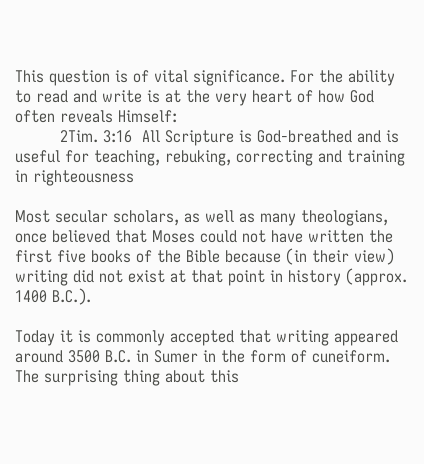This question is of vital significance. For the ability to read and write is at the very heart of how God often reveals Himself:
         2Tim. 3:16  All Scripture is God-breathed and is useful for teaching, rebuking, correcting and training in righteousness

Most secular scholars, as well as many theologians, once believed that Moses could not have written the first five books of the Bible because (in their view) writing did not exist at that point in history (approx. 1400 B.C.).

Today it is commonly accepted that writing appeared around 3500 B.C. in Sumer in the form of cuneiform. The surprising thing about this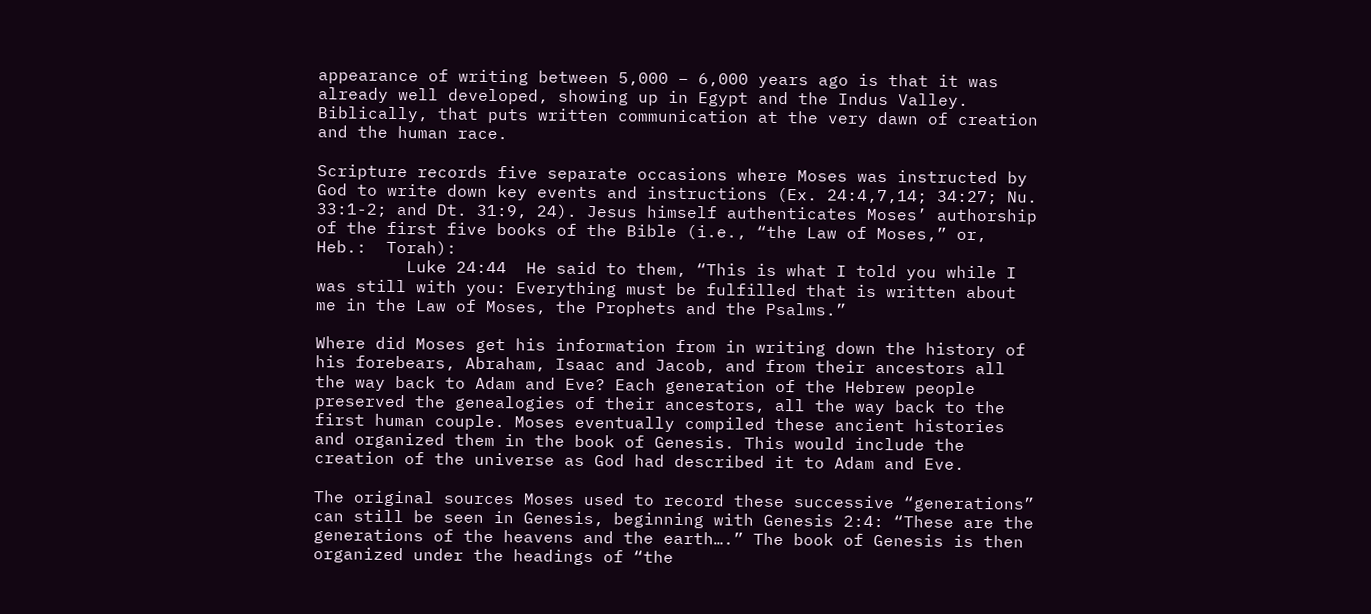appearance of writing between 5,000 – 6,000 years ago is that it was already well developed, showing up in Egypt and the Indus Valley. Biblically, that puts written communication at the very dawn of creation and the human race.

Scripture records five separate occasions where Moses was instructed by God to write down key events and instructions (Ex. 24:4,7,14; 34:27; Nu. 33:1-2; and Dt. 31:9, 24). Jesus himself authenticates Moses’ authorship of the first five books of the Bible (i.e., “the Law of Moses,” or, Heb.:  Torah):
         Luke 24:44  He said to them, “This is what I told you while I was still with you: Everything must be fulfilled that is written about me in the Law of Moses, the Prophets and the Psalms.”

Where did Moses get his information from in writing down the history of his forebears, Abraham, Isaac and Jacob, and from their ancestors all the way back to Adam and Eve? Each generation of the Hebrew people preserved the genealogies of their ancestors, all the way back to the first human couple. Moses eventually compiled these ancient histories and organized them in the book of Genesis. This would include the creation of the universe as God had described it to Adam and Eve.

The original sources Moses used to record these successive “generations” can still be seen in Genesis, beginning with Genesis 2:4: “These are the generations of the heavens and the earth….” The book of Genesis is then organized under the headings of “the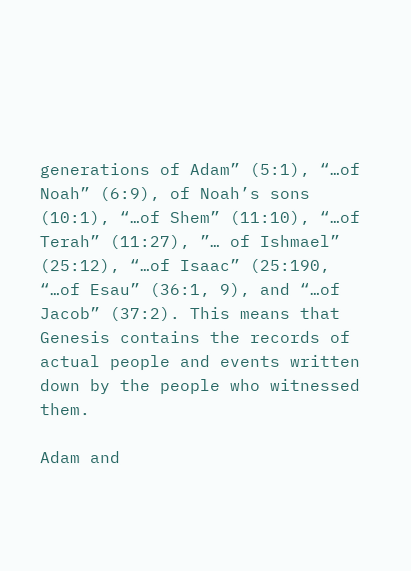generations of Adam” (5:1), “…of Noah” (6:9), of Noah’s sons (10:1), “…of Shem” (11:10), “…of Terah” (11:27), ”… of Ishmael” (25:12), “…of Isaac” (25:190, “…of Esau” (36:1, 9), and “…of Jacob” (37:2). This means that Genesis contains the records of actual people and events written down by the people who witnessed them.

Adam and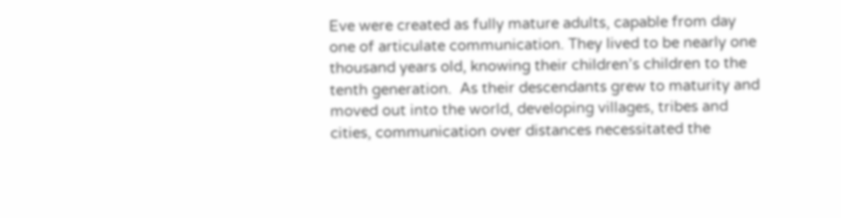Eve were created as fully mature adults, capable from day one of articulate communication. They lived to be nearly one thousand years old, knowing their children’s children to the tenth generation.  As their descendants grew to maturity and moved out into the world, developing villages, tribes and cities, communication over distances necessitated the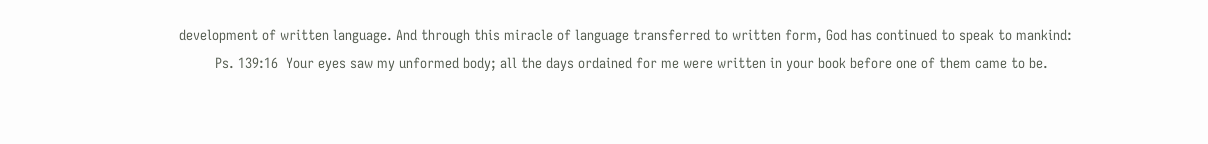development of written language. And through this miracle of language transferred to written form, God has continued to speak to mankind:
         Ps. 139:16  Your eyes saw my unformed body; all the days ordained for me were written in your book before one of them came to be.